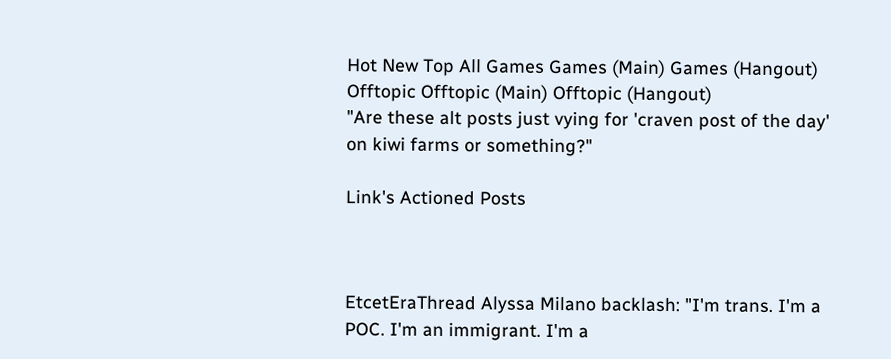Hot New Top All Games Games (Main) Games (Hangout) Offtopic Offtopic (Main) Offtopic (Hangout)
"Are these alt posts just vying for 'craven post of the day' on kiwi farms or something?"

Link's Actioned Posts



EtcetEraThread Alyssa Milano backlash: "I'm trans. I'm a POC. I'm an immigrant. I'm a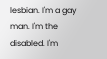lesbian. I'm a gay man. I'm the disabled. I'm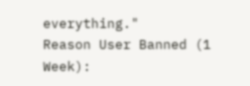everything."
Reason User Banned (1 Week):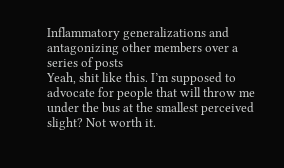Inflammatory generalizations and antagonizing other members over a series of posts
Yeah, shit like this. I’m supposed to advocate for people that will throw me under the bus at the smallest perceived slight? Not worth it.